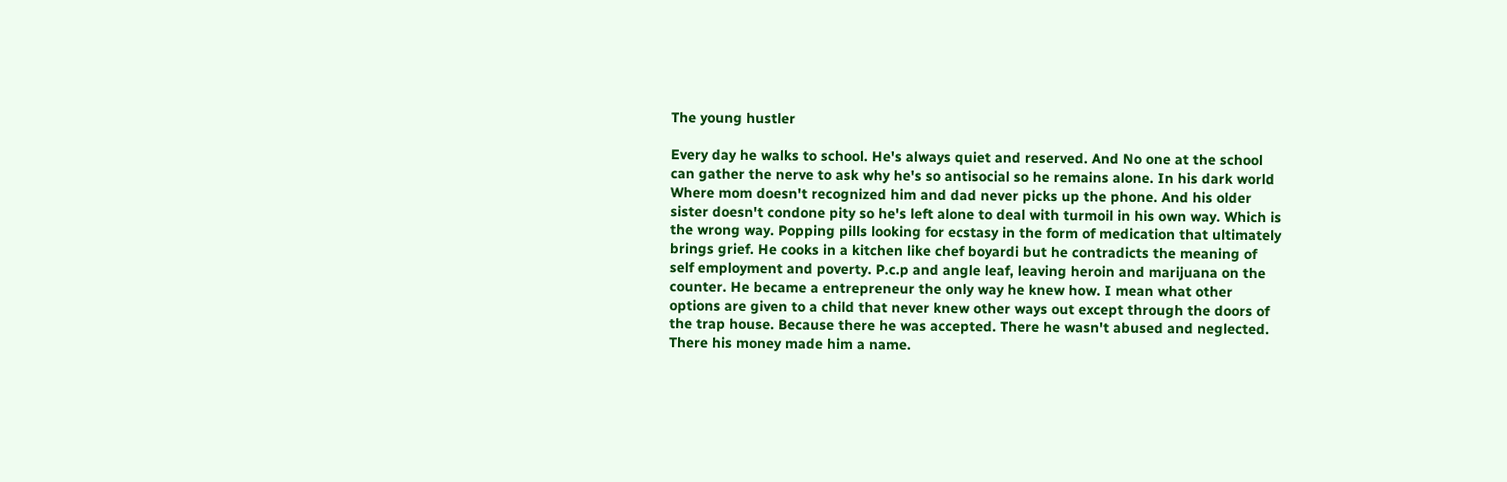The young hustler

Every day he walks to school. He's always quiet and reserved. And No one at the school can gather the nerve to ask why he's so antisocial so he remains alone. In his dark world Where mom doesn't recognized him and dad never picks up the phone. And his older sister doesn't condone pity so he's left alone to deal with turmoil in his own way. Which is the wrong way. Popping pills looking for ecstasy in the form of medication that ultimately brings grief. He cooks in a kitchen like chef boyardi but he contradicts the meaning of self employment and poverty. P.c.p and angle leaf, leaving heroin and marijuana on the counter. He became a entrepreneur the only way he knew how. I mean what other options are given to a child that never knew other ways out except through the doors of the trap house. Because there he was accepted. There he wasn't abused and neglected. There his money made him a name.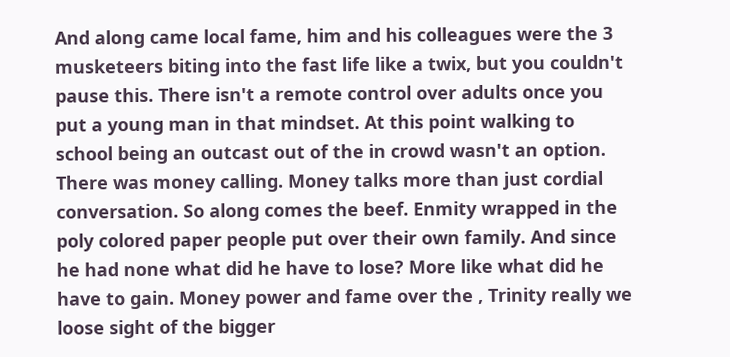And along came local fame, him and his colleagues were the 3 musketeers biting into the fast life like a twix, but you couldn't pause this. There isn't a remote control over adults once you put a young man in that mindset. At this point walking to school being an outcast out of the in crowd wasn't an option. There was money calling. Money talks more than just cordial conversation. So along comes the beef. Enmity wrapped in the poly colored paper people put over their own family. And since he had none what did he have to lose? More like what did he have to gain. Money power and fame over the , Trinity really we loose sight of the bigger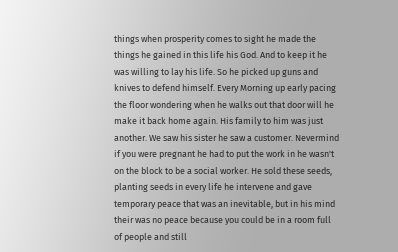things when prosperity comes to sight he made the things he gained in this life his God. And to keep it he was willing to lay his life. So he picked up guns and knives to defend himself. Every Morning up early pacing the floor wondering when he walks out that door will he make it back home again. His family to him was just another. We saw his sister he saw a customer. Nevermind if you were pregnant he had to put the work in he wasn't on the block to be a social worker. He sold these seeds, planting seeds in every life he intervene and gave temporary peace that was an inevitable, but in his mind their was no peace because you could be in a room full of people and still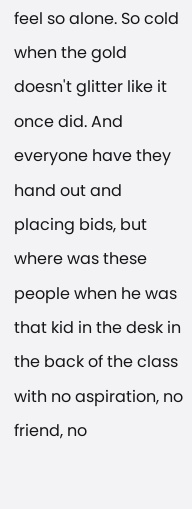feel so alone. So cold when the gold doesn't glitter like it once did. And everyone have they hand out and placing bids, but where was these people when he was that kid in the desk in the back of the class with no aspiration, no friend, no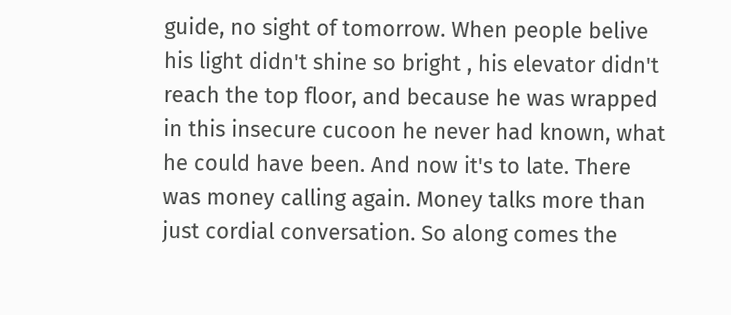guide, no sight of tomorrow. When people belive his light didn't shine so bright , his elevator didn't reach the top floor, and because he was wrapped in this insecure cucoon he never had known, what he could have been. And now it's to late. There was money calling again. Money talks more than just cordial conversation. So along comes the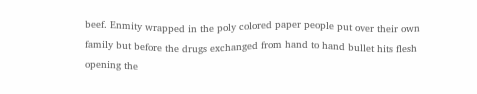beef. Enmity wrapped in the poly colored paper people put over their own family but before the drugs exchanged from hand to hand bullet hits flesh opening the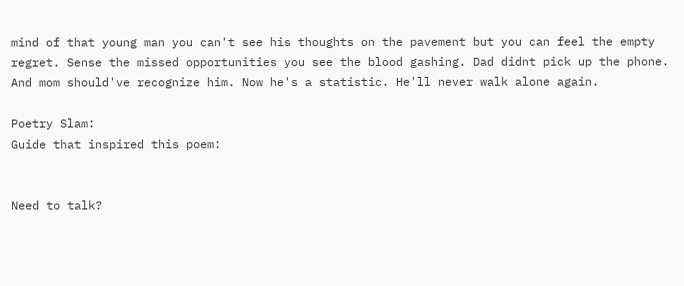mind of that young man you can't see his thoughts on the pavement but you can feel the empty regret. Sense the missed opportunities you see the blood gashing. Dad didnt pick up the phone. And mom should've recognize him. Now he's a statistic. He'll never walk alone again.

Poetry Slam:
Guide that inspired this poem:


Need to talk?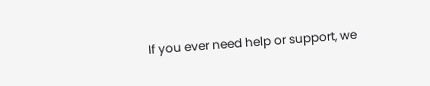If you ever need help or support, we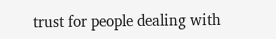trust for people dealing with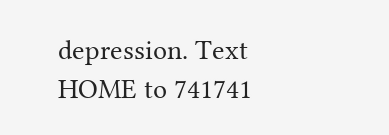depression. Text HOME to 741741